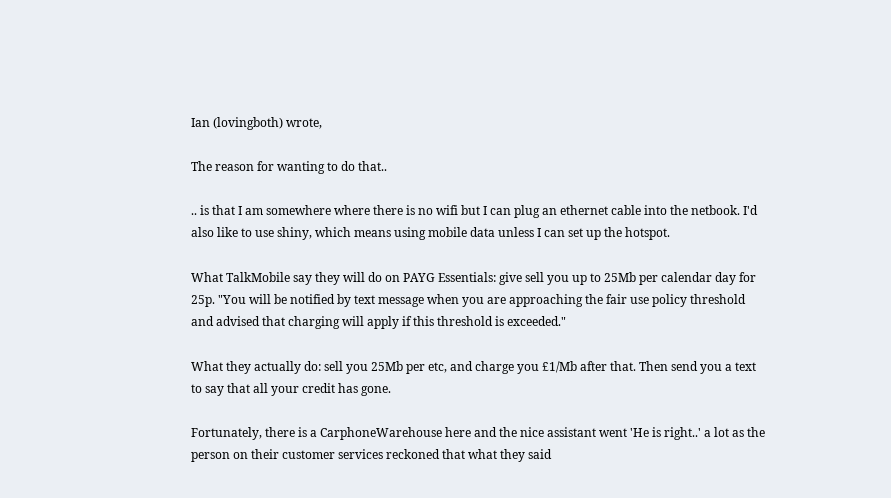Ian (lovingboth) wrote,

The reason for wanting to do that..

.. is that I am somewhere where there is no wifi but I can plug an ethernet cable into the netbook. I'd also like to use shiny, which means using mobile data unless I can set up the hotspot.

What TalkMobile say they will do on PAYG Essentials: give sell you up to 25Mb per calendar day for 25p. "You will be notified by text message when you are approaching the fair use policy threshold and advised that charging will apply if this threshold is exceeded."

What they actually do: sell you 25Mb per etc, and charge you £1/Mb after that. Then send you a text to say that all your credit has gone.

Fortunately, there is a CarphoneWarehouse here and the nice assistant went 'He is right..' a lot as the person on their customer services reckoned that what they said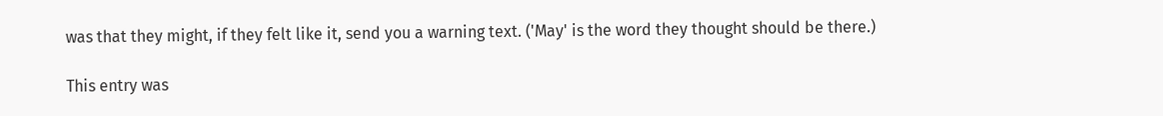was that they might, if they felt like it, send you a warning text. ('May' is the word they thought should be there.)

This entry was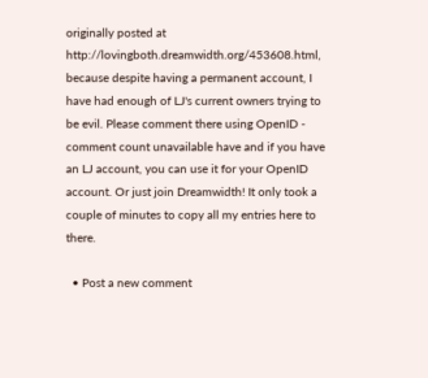originally posted at http://lovingboth.dreamwidth.org/453608.html, because despite having a permanent account, I have had enough of LJ's current owners trying to be evil. Please comment there using OpenID - comment count unavailable have and if you have an LJ account, you can use it for your OpenID account. Or just join Dreamwidth! It only took a couple of minutes to copy all my entries here to there.

  • Post a new comment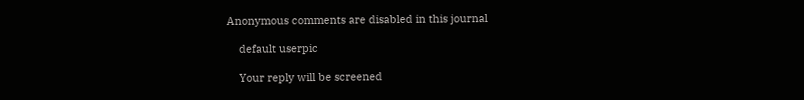Anonymous comments are disabled in this journal

    default userpic

    Your reply will be screened